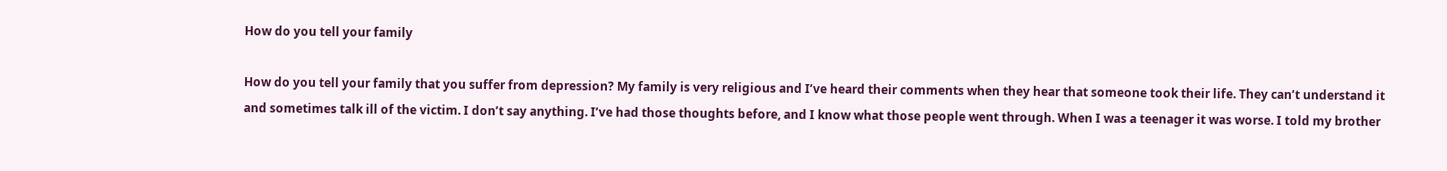How do you tell your family

How do you tell your family that you suffer from depression? My family is very religious and I’ve heard their comments when they hear that someone took their life. They can’t understand it and sometimes talk ill of the victim. I don’t say anything. I’ve had those thoughts before, and I know what those people went through. When I was a teenager it was worse. I told my brother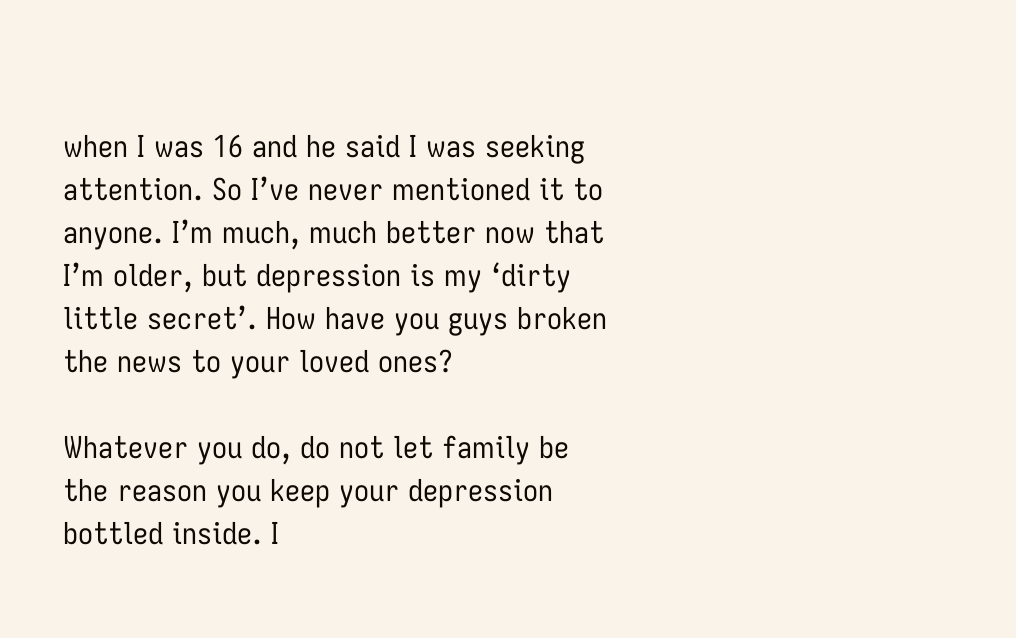when I was 16 and he said I was seeking attention. So I’ve never mentioned it to anyone. I’m much, much better now that I’m older, but depression is my ‘dirty little secret’. How have you guys broken the news to your loved ones?

Whatever you do, do not let family be the reason you keep your depression bottled inside. I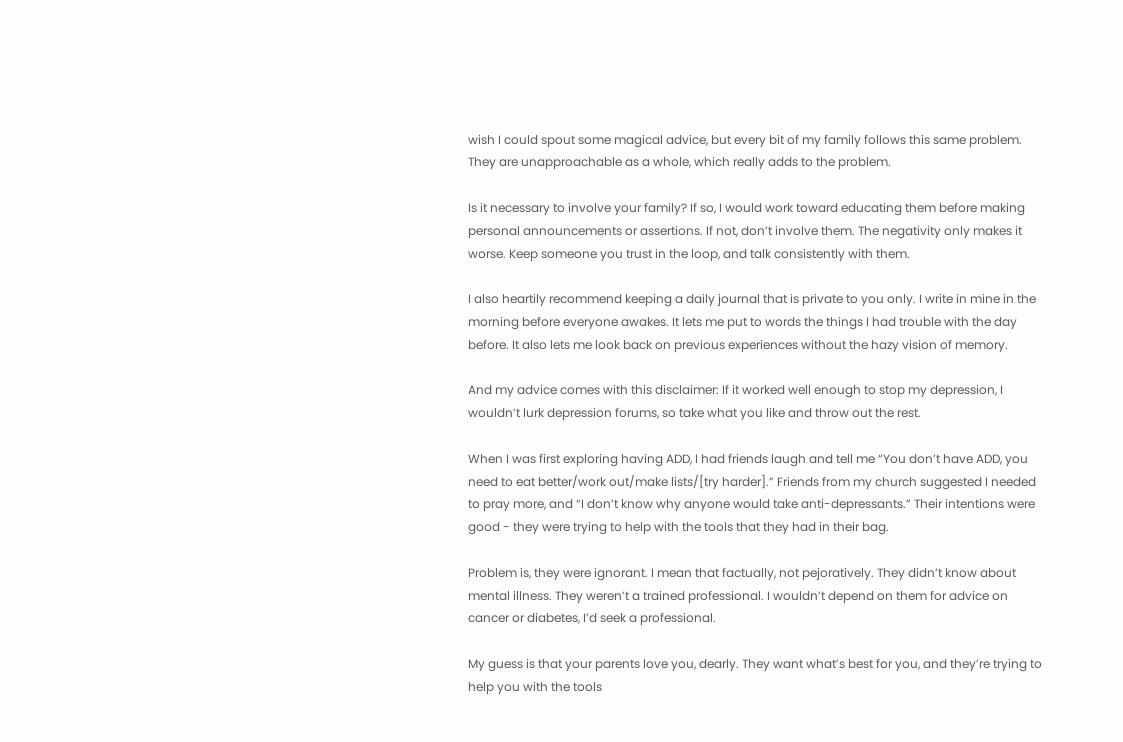wish I could spout some magical advice, but every bit of my family follows this same problem. They are unapproachable as a whole, which really adds to the problem.

Is it necessary to involve your family? If so, I would work toward educating them before making personal announcements or assertions. If not, don’t involve them. The negativity only makes it worse. Keep someone you trust in the loop, and talk consistently with them.

I also heartily recommend keeping a daily journal that is private to you only. I write in mine in the morning before everyone awakes. It lets me put to words the things I had trouble with the day before. It also lets me look back on previous experiences without the hazy vision of memory.

And my advice comes with this disclaimer: If it worked well enough to stop my depression, I wouldn’t lurk depression forums, so take what you like and throw out the rest.

When I was first exploring having ADD, I had friends laugh and tell me “You don’t have ADD, you need to eat better/work out/make lists/[try harder].” Friends from my church suggested I needed to pray more, and “I don’t know why anyone would take anti-depressants.” Their intentions were good - they were trying to help with the tools that they had in their bag.

Problem is, they were ignorant. I mean that factually, not pejoratively. They didn’t know about mental illness. They weren’t a trained professional. I wouldn’t depend on them for advice on cancer or diabetes, I’d seek a professional.

My guess is that your parents love you, dearly. They want what’s best for you, and they’re trying to help you with the tools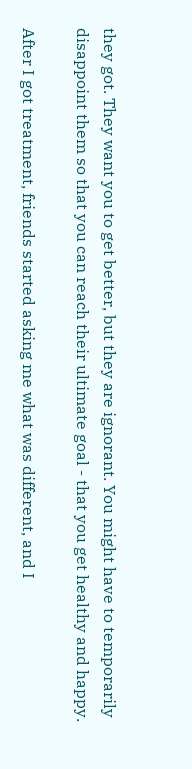they got. They want you to get better, but they are ignorant. You might have to temporarily disappoint them so that you can reach their ultimate goal - that you get healthy and happy.

After I got treatment, friends started asking me what was different, and I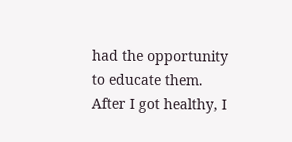had the opportunity to educate them. After I got healthy, I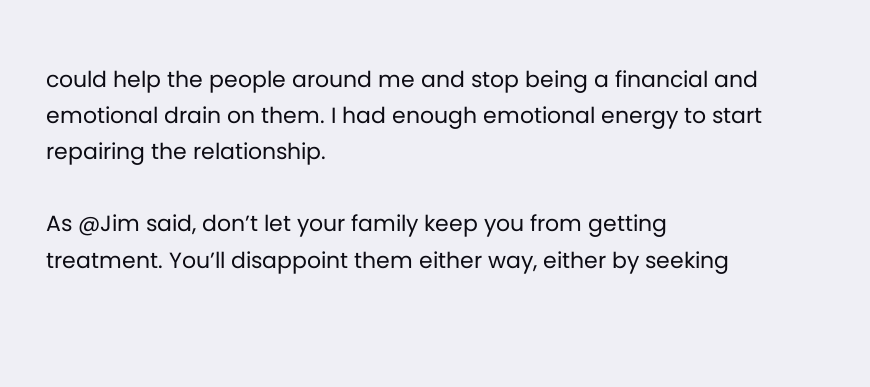could help the people around me and stop being a financial and emotional drain on them. I had enough emotional energy to start repairing the relationship.

As @Jim said, don’t let your family keep you from getting treatment. You’ll disappoint them either way, either by seeking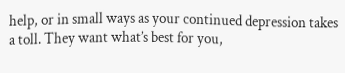help, or in small ways as your continued depression takes a toll. They want what’s best for you,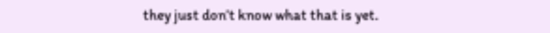they just don’t know what that is yet.